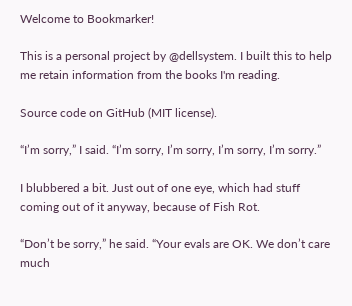Welcome to Bookmarker!

This is a personal project by @dellsystem. I built this to help me retain information from the books I'm reading.

Source code on GitHub (MIT license).

“I’m sorry,” I said. “I’m sorry, I’m sorry, I’m sorry, I’m sorry.”

I blubbered a bit. Just out of one eye, which had stuff coming out of it anyway, because of Fish Rot.

“Don’t be sorry,” he said. “Your evals are OK. We don’t care much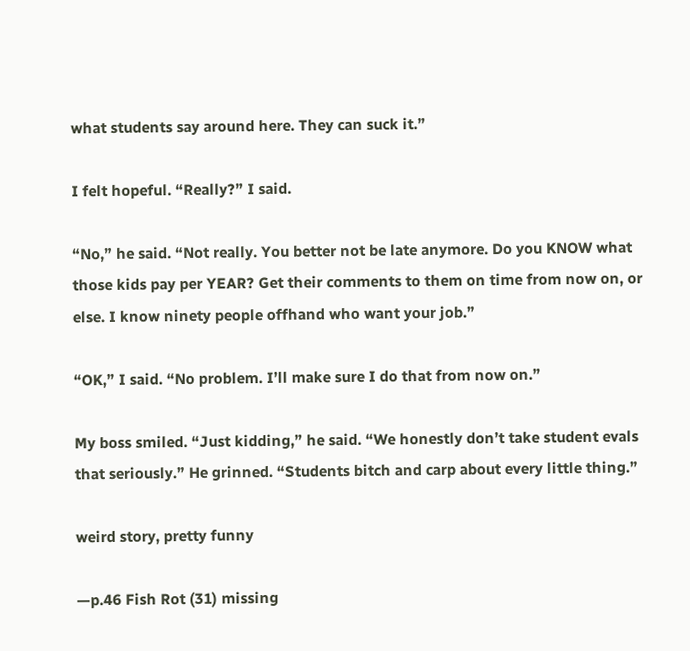what students say around here. They can suck it.”

I felt hopeful. “Really?” I said.

“No,” he said. “Not really. You better not be late anymore. Do you KNOW what those kids pay per YEAR? Get their comments to them on time from now on, or else. I know ninety people offhand who want your job.”

“OK,” I said. “No problem. I’ll make sure I do that from now on.”

My boss smiled. “Just kidding,” he said. “We honestly don’t take student evals that seriously.” He grinned. “Students bitch and carp about every little thing.”

weird story, pretty funny

—p.46 Fish Rot (31) missing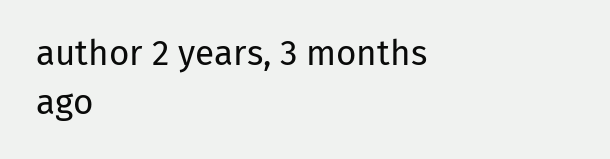author 2 years, 3 months ago